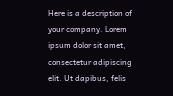Here is a description of your company. Lorem ipsum dolor sit amet, consectetur adipiscing elit. Ut dapibus, felis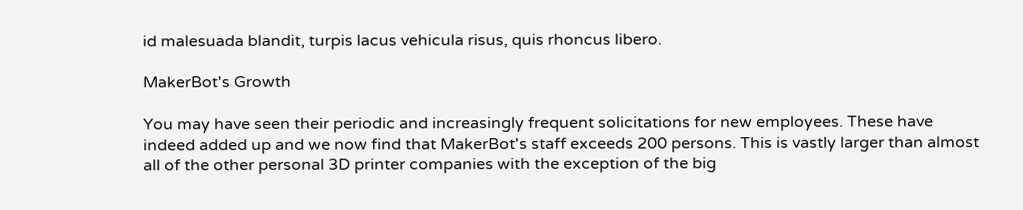id malesuada blandit, turpis lacus vehicula risus, quis rhoncus libero.

MakerBot's Growth

You may have seen their periodic and increasingly frequent solicitations for new employees. These have indeed added up and we now find that MakerBot's staff exceeds 200 persons. This is vastly larger than almost all of the other personal 3D printer companies with the exception of the big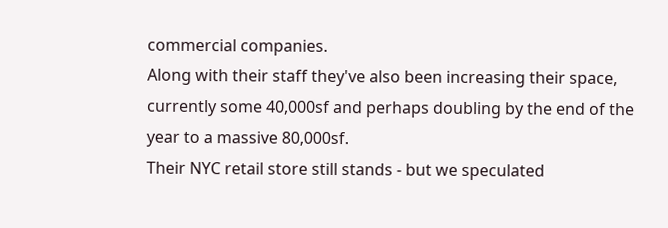commercial companies.
Along with their staff they've also been increasing their space, currently some 40,000sf and perhaps doubling by the end of the year to a massive 80,000sf.
Their NYC retail store still stands - but we speculated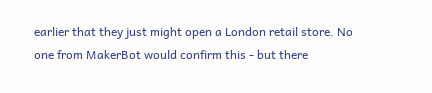earlier that they just might open a London retail store. No one from MakerBot would confirm this - but there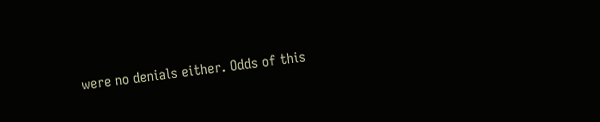were no denials either. Odds of this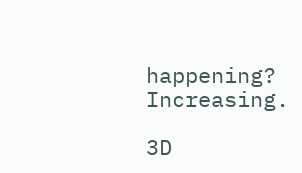happening? Increasing.

3D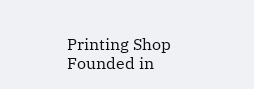Printing Shop Founded in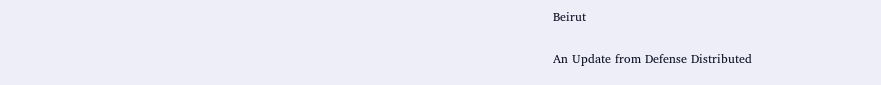Beirut

An Update from Defense Distributed